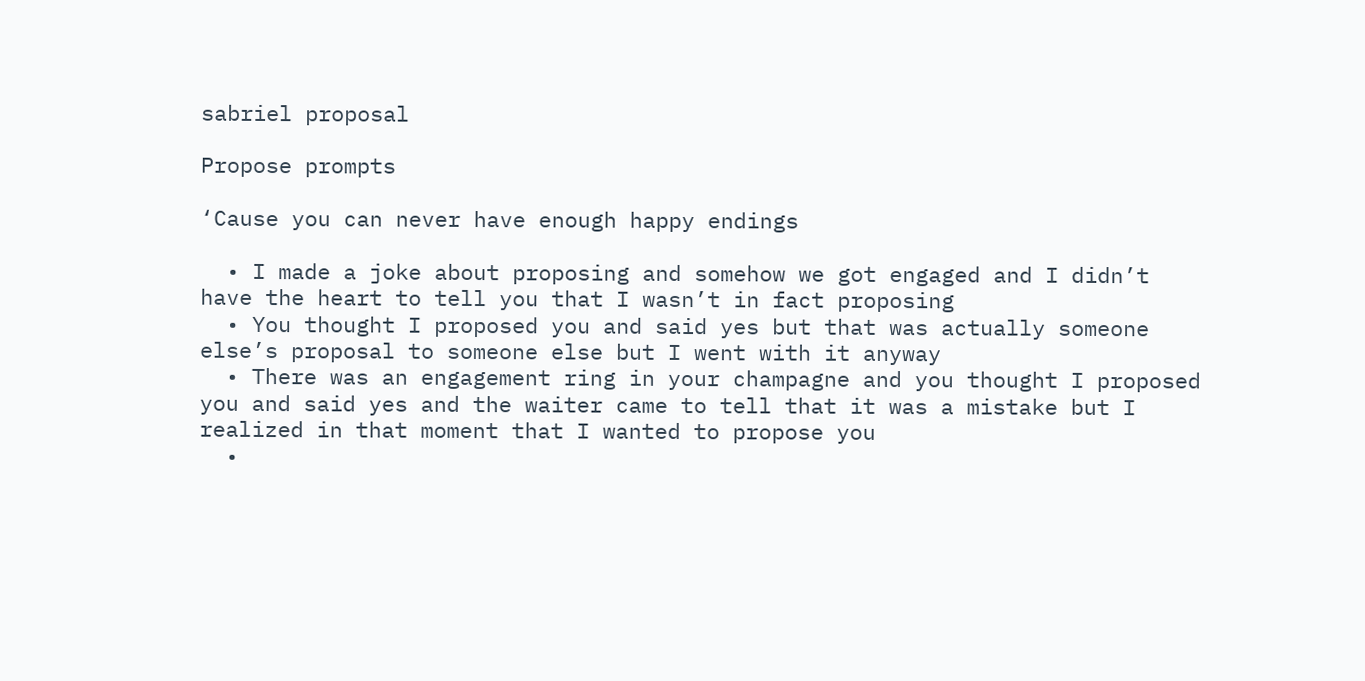sabriel proposal

Propose prompts

‘Cause you can never have enough happy endings

  • I made a joke about proposing and somehow we got engaged and I didn’t have the heart to tell you that I wasn’t in fact proposing
  • You thought I proposed you and said yes but that was actually someone else’s proposal to someone else but I went with it anyway
  • There was an engagement ring in your champagne and you thought I proposed you and said yes and the waiter came to tell that it was a mistake but I realized in that moment that I wanted to propose you
  •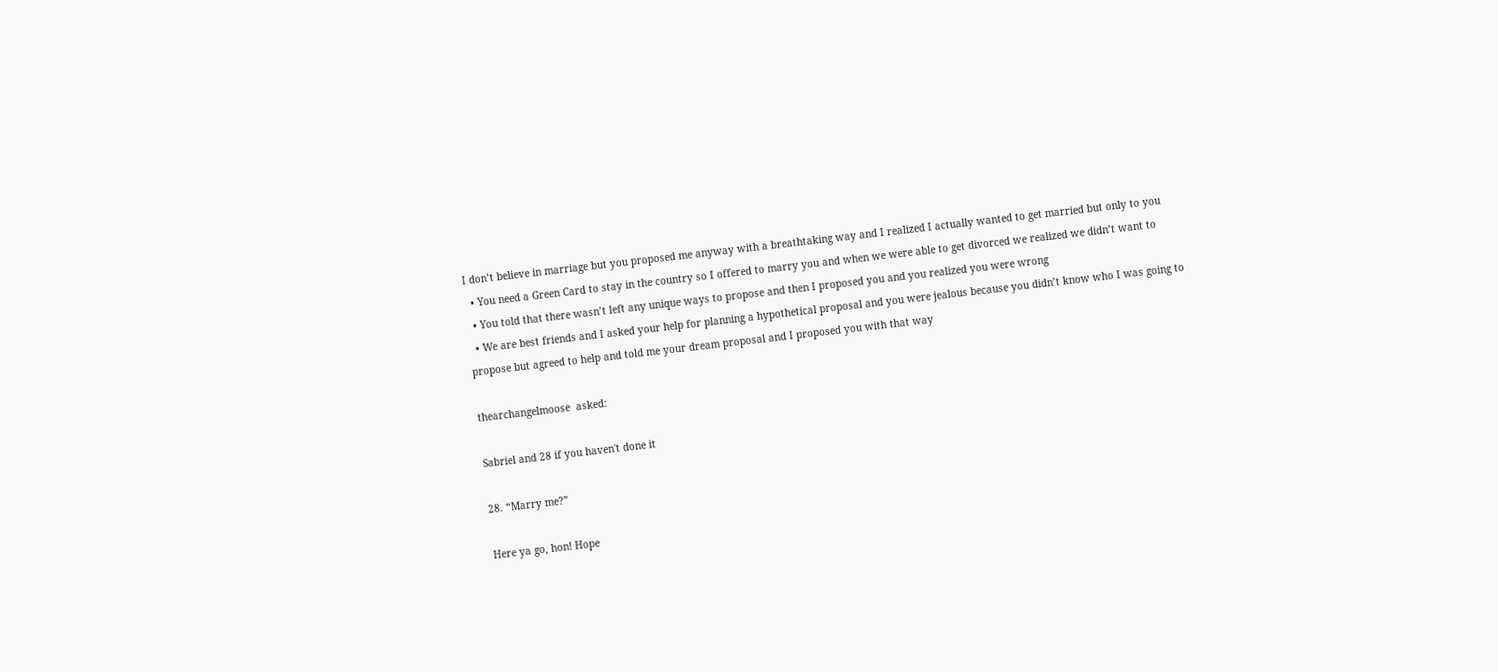I don’t believe in marriage but you proposed me anyway with a breathtaking way and I realized I actually wanted to get married but only to you
  • You need a Green Card to stay in the country so I offered to marry you and when we were able to get divorced we realized we didn’t want to
  • You told that there wasn’t left any unique ways to propose and then I proposed you and you realized you were wrong
  • We are best friends and I asked your help for planning a hypothetical proposal and you were jealous because you didn’t know who I was going to propose but agreed to help and told me your dream proposal and I proposed you with that way

thearchangelmoose  asked:

Sabriel and 28 if you haven't done it

28. “Marry me?”

Here ya go, hon! Hope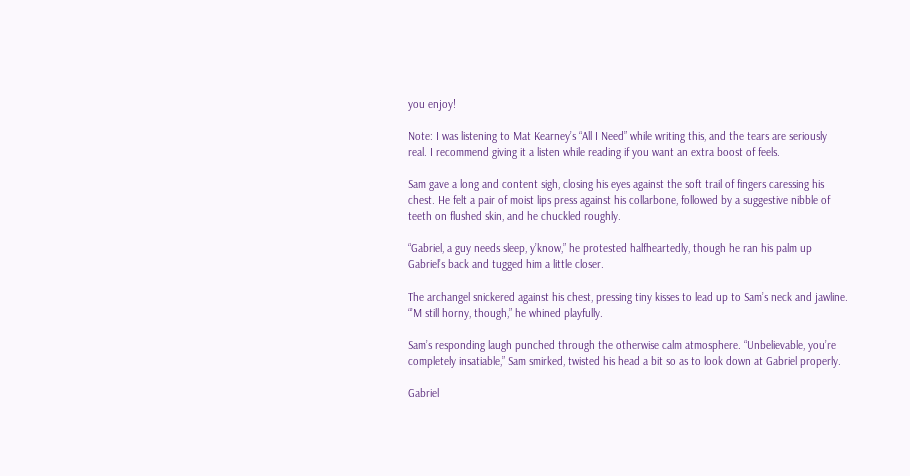you enjoy!

Note: I was listening to Mat Kearney’s “All I Need” while writing this, and the tears are seriously real. I recommend giving it a listen while reading if you want an extra boost of feels.

Sam gave a long and content sigh, closing his eyes against the soft trail of fingers caressing his chest. He felt a pair of moist lips press against his collarbone, followed by a suggestive nibble of teeth on flushed skin, and he chuckled roughly.

“Gabriel, a guy needs sleep, y’know,” he protested halfheartedly, though he ran his palm up Gabriel’s back and tugged him a little closer.

The archangel snickered against his chest, pressing tiny kisses to lead up to Sam’s neck and jawline. “’M still horny, though,” he whined playfully.

Sam’s responding laugh punched through the otherwise calm atmosphere. “Unbelievable, you’re completely insatiable,” Sam smirked, twisted his head a bit so as to look down at Gabriel properly.

Gabriel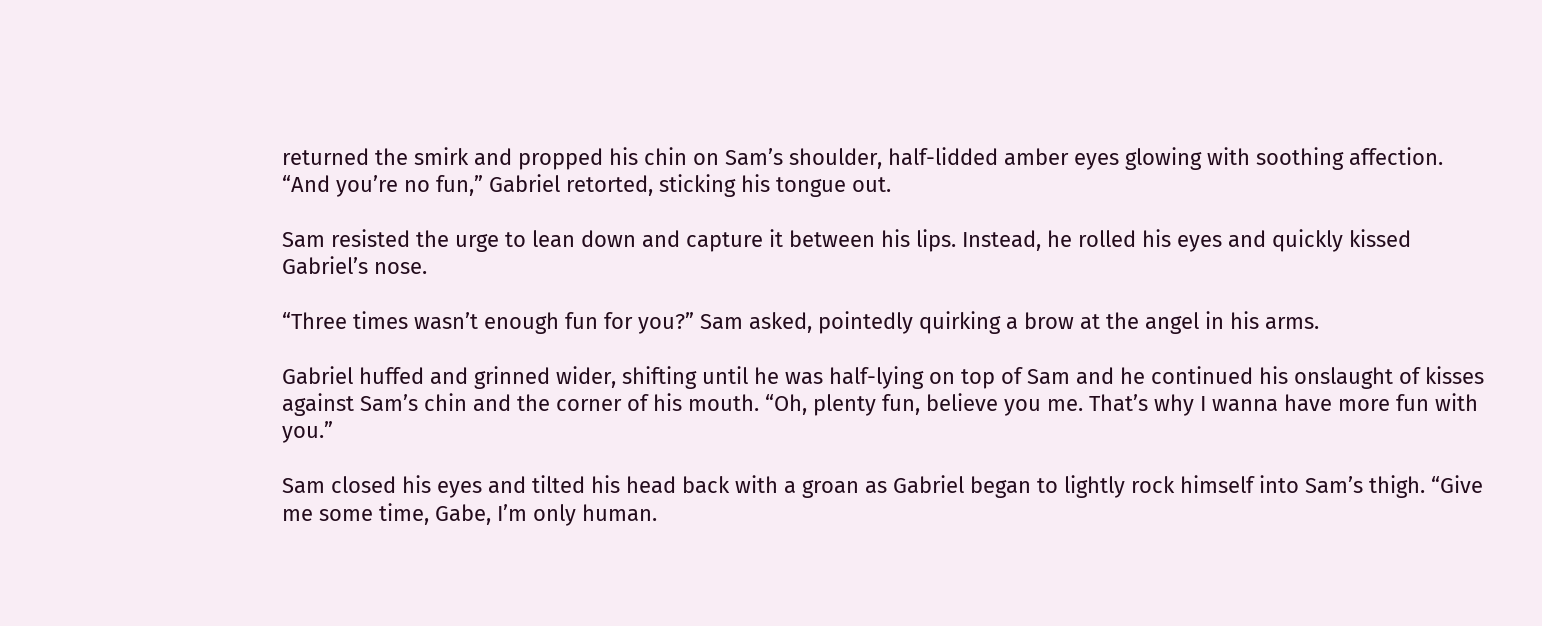returned the smirk and propped his chin on Sam’s shoulder, half-lidded amber eyes glowing with soothing affection. “And you’re no fun,” Gabriel retorted, sticking his tongue out.

Sam resisted the urge to lean down and capture it between his lips. Instead, he rolled his eyes and quickly kissed Gabriel’s nose.

“Three times wasn’t enough fun for you?” Sam asked, pointedly quirking a brow at the angel in his arms.

Gabriel huffed and grinned wider, shifting until he was half-lying on top of Sam and he continued his onslaught of kisses against Sam’s chin and the corner of his mouth. “Oh, plenty fun, believe you me. That’s why I wanna have more fun with you.”

Sam closed his eyes and tilted his head back with a groan as Gabriel began to lightly rock himself into Sam’s thigh. “Give me some time, Gabe, I’m only human.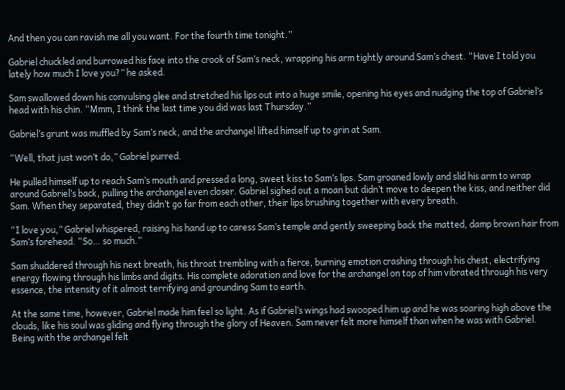And then you can ravish me all you want. For the fourth time tonight.”

Gabriel chuckled and burrowed his face into the crook of Sam’s neck, wrapping his arm tightly around Sam’s chest. “Have I told you lately how much I love you?” he asked.

Sam swallowed down his convulsing glee and stretched his lips out into a huge smile, opening his eyes and nudging the top of Gabriel’s head with his chin. “Mmm, I think the last time you did was last Thursday.”

Gabriel’s grunt was muffled by Sam’s neck, and the archangel lifted himself up to grin at Sam.

“Well, that just won’t do,” Gabriel purred.

He pulled himself up to reach Sam’s mouth and pressed a long, sweet kiss to Sam’s lips. Sam groaned lowly and slid his arm to wrap around Gabriel’s back, pulling the archangel even closer. Gabriel sighed out a moan but didn’t move to deepen the kiss, and neither did Sam. When they separated, they didn’t go far from each other, their lips brushing together with every breath.

“I love you,” Gabriel whispered, raising his hand up to caress Sam’s temple and gently sweeping back the matted, damp brown hair from Sam’s forehead. “So… so much.”

Sam shuddered through his next breath, his throat trembling with a fierce, burning emotion crashing through his chest, electrifying energy flowing through his limbs and digits. His complete adoration and love for the archangel on top of him vibrated through his very essence, the intensity of it almost terrifying and grounding Sam to earth.

At the same time, however, Gabriel made him feel so light. As if Gabriel’s wings had swooped him up and he was soaring high above the clouds, like his soul was gliding and flying through the glory of Heaven. Sam never felt more himself than when he was with Gabriel. Being with the archangel felt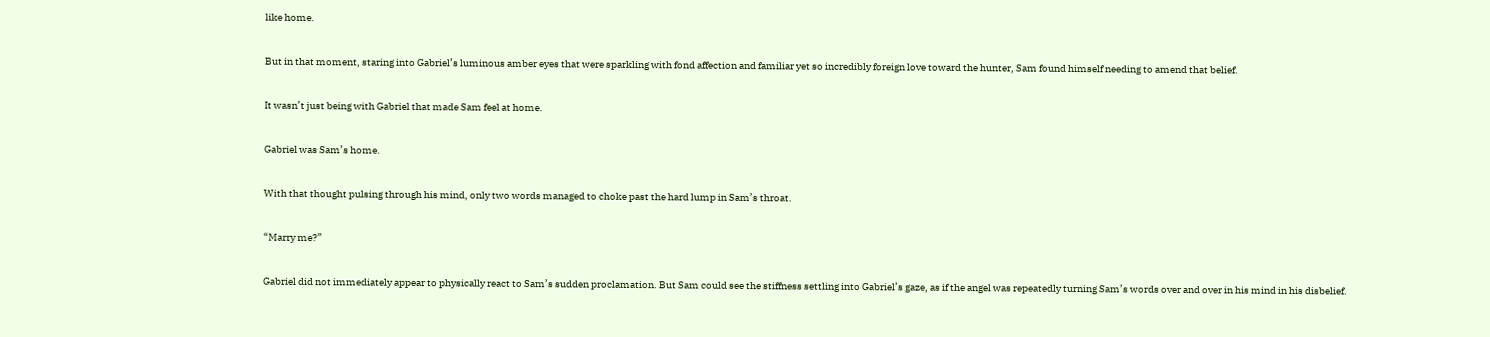like home.

But in that moment, staring into Gabriel’s luminous amber eyes that were sparkling with fond affection and familiar yet so incredibly foreign love toward the hunter, Sam found himself needing to amend that belief.

It wasn’t just being with Gabriel that made Sam feel at home.

Gabriel was Sam’s home.

With that thought pulsing through his mind, only two words managed to choke past the hard lump in Sam’s throat.

“Marry me?”

Gabriel did not immediately appear to physically react to Sam’s sudden proclamation. But Sam could see the stiffness settling into Gabriel’s gaze, as if the angel was repeatedly turning Sam’s words over and over in his mind in his disbelief.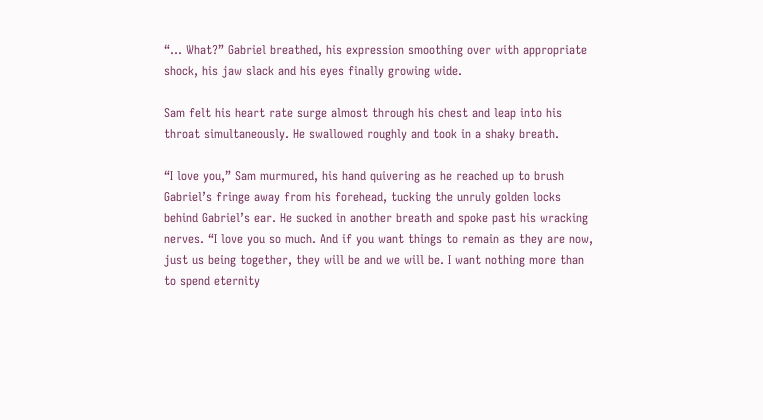“… What?” Gabriel breathed, his expression smoothing over with appropriate shock, his jaw slack and his eyes finally growing wide.

Sam felt his heart rate surge almost through his chest and leap into his throat simultaneously. He swallowed roughly and took in a shaky breath.

“I love you,” Sam murmured, his hand quivering as he reached up to brush Gabriel’s fringe away from his forehead, tucking the unruly golden locks behind Gabriel’s ear. He sucked in another breath and spoke past his wracking nerves. “I love you so much. And if you want things to remain as they are now, just us being together, they will be and we will be. I want nothing more than to spend eternity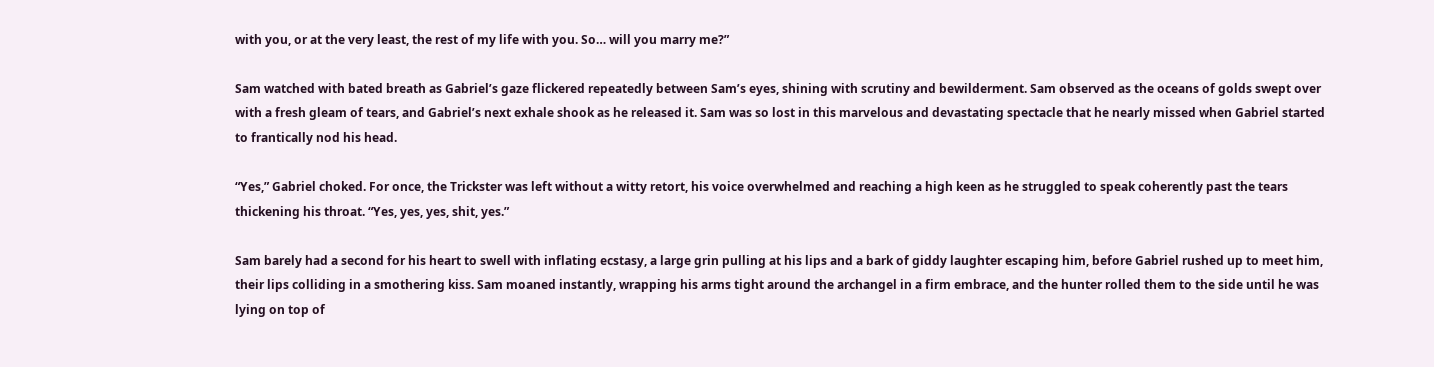with you, or at the very least, the rest of my life with you. So… will you marry me?”

Sam watched with bated breath as Gabriel’s gaze flickered repeatedly between Sam’s eyes, shining with scrutiny and bewilderment. Sam observed as the oceans of golds swept over with a fresh gleam of tears, and Gabriel’s next exhale shook as he released it. Sam was so lost in this marvelous and devastating spectacle that he nearly missed when Gabriel started to frantically nod his head.

“Yes,” Gabriel choked. For once, the Trickster was left without a witty retort, his voice overwhelmed and reaching a high keen as he struggled to speak coherently past the tears thickening his throat. “Yes, yes, yes, shit, yes.”

Sam barely had a second for his heart to swell with inflating ecstasy, a large grin pulling at his lips and a bark of giddy laughter escaping him, before Gabriel rushed up to meet him, their lips colliding in a smothering kiss. Sam moaned instantly, wrapping his arms tight around the archangel in a firm embrace, and the hunter rolled them to the side until he was lying on top of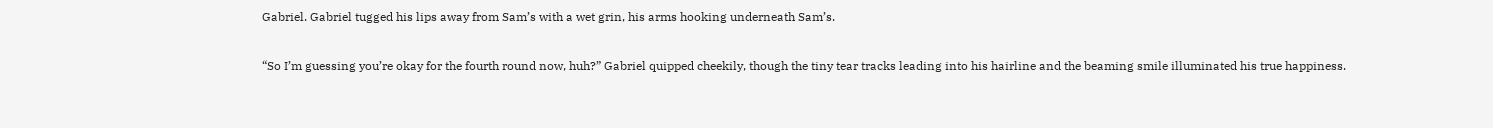Gabriel. Gabriel tugged his lips away from Sam’s with a wet grin, his arms hooking underneath Sam’s.

“So I’m guessing you’re okay for the fourth round now, huh?” Gabriel quipped cheekily, though the tiny tear tracks leading into his hairline and the beaming smile illuminated his true happiness.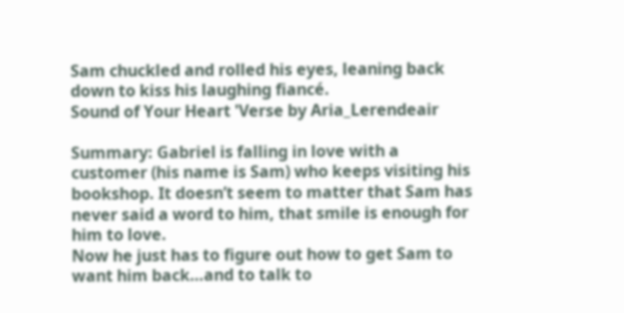Sam chuckled and rolled his eyes, leaning back down to kiss his laughing fiancé.
Sound of Your Heart 'Verse by Aria_Lerendeair

Summary: Gabriel is falling in love with a customer (his name is Sam) who keeps visiting his bookshop. It doesn’t seem to matter that Sam has never said a word to him, that smile is enough for him to love.
Now he just has to figure out how to get Sam to want him back…and to talk to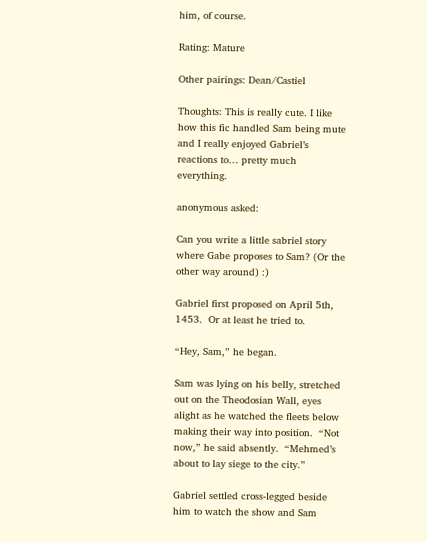him, of course.

Rating: Mature

Other pairings: Dean/Castiel

Thoughts: This is really cute. I like how this fic handled Sam being mute and I really enjoyed Gabriel’s reactions to… pretty much everything.

anonymous asked:

Can you write a little sabriel story where Gabe proposes to Sam? (Or the other way around) :)

Gabriel first proposed on April 5th, 1453.  Or at least he tried to.

“Hey, Sam,” he began.

Sam was lying on his belly, stretched out on the Theodosian Wall, eyes alight as he watched the fleets below making their way into position.  “Not now,” he said absently.  “Mehmed’s about to lay siege to the city.”

Gabriel settled cross-legged beside him to watch the show and Sam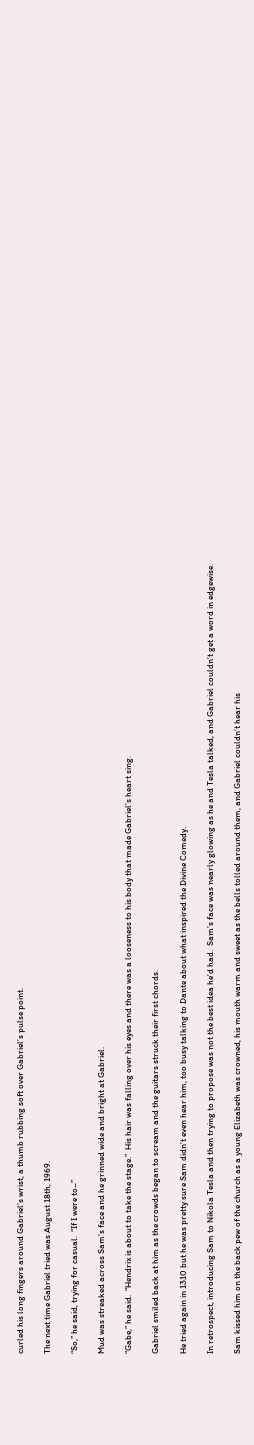curled his long fingers around Gabriel’s wrist, a thumb rubbing soft over Gabriel’s pulse point.

The next time Gabriel tried was August 18th, 1969.

“So,” he said, trying for casual.  “If I were to–”

Mud was streaked across Sam’s face and he grinned wide and bright at Gabriel.

“Gabe,” he said.  “Hendrix is about to take the stage.”  His hair was falling over his eyes and there was a looseness to his body that made Gabriel’s heart sing.

Gabriel smiled back at him as the crowds began to scream and the guitars struck their first chords.

He tried again in 1310 but he was pretty sure Sam didn’t even hear him, too busy talking to Dante about what inspired the Divine Comedy.

In retrospect, introducing Sam to Nikola Tesla and then trying to propose was not the best idea he’d had.  Sam’s face was nearly glowing as he and Tesla talked, and Gabriel couldn’t get a word in edgewise.

Sam kissed him on the back pew of the church as a young Elizabeth was crowned, his mouth warm and sweet as the bells tolled around them, and Gabriel couldn’t hear his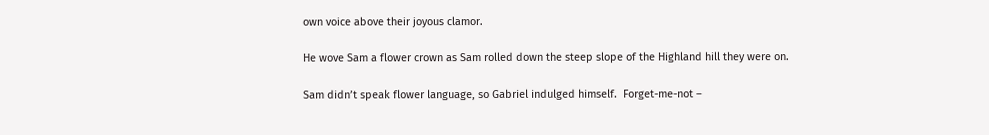own voice above their joyous clamor.

He wove Sam a flower crown as Sam rolled down the steep slope of the Highland hill they were on.

Sam didn’t speak flower language, so Gabriel indulged himself.  Forget-me-not –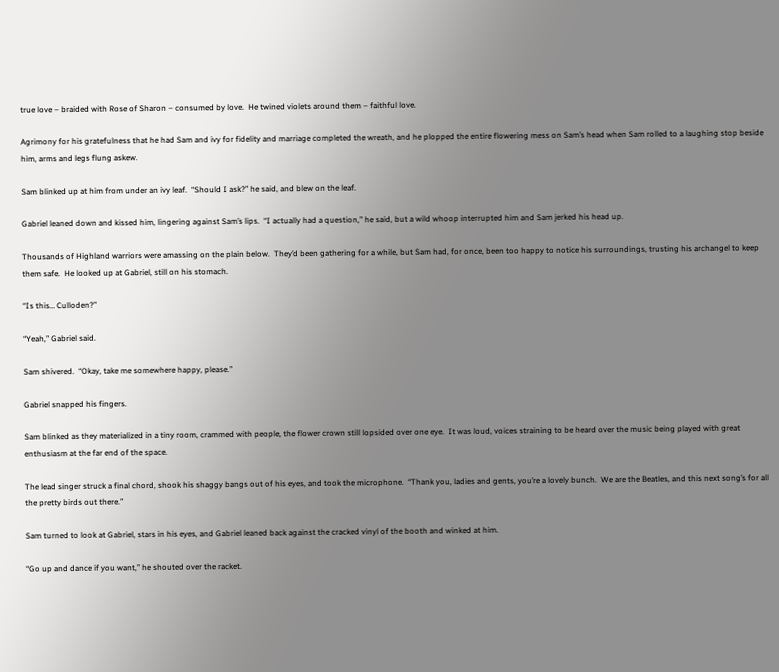true love – braided with Rose of Sharon – consumed by love.  He twined violets around them – faithful love.

Agrimony for his gratefulness that he had Sam and ivy for fidelity and marriage completed the wreath, and he plopped the entire flowering mess on Sam’s head when Sam rolled to a laughing stop beside him, arms and legs flung askew.

Sam blinked up at him from under an ivy leaf.  “Should I ask?” he said, and blew on the leaf.

Gabriel leaned down and kissed him, lingering against Sam’s lips.  “I actually had a question,” he said, but a wild whoop interrupted him and Sam jerked his head up.

Thousands of Highland warriors were amassing on the plain below.  They’d been gathering for a while, but Sam had, for once, been too happy to notice his surroundings, trusting his archangel to keep them safe.  He looked up at Gabriel, still on his stomach.

“Is this… Culloden?”

“Yeah,” Gabriel said.

Sam shivered.  “Okay, take me somewhere happy, please.”

Gabriel snapped his fingers.

Sam blinked as they materialized in a tiny room, crammed with people, the flower crown still lopsided over one eye.  It was loud, voices straining to be heard over the music being played with great enthusiasm at the far end of the space.

The lead singer struck a final chord, shook his shaggy bangs out of his eyes, and took the microphone.  “Thank you, ladies and gents, you’re a lovely bunch.  We are the Beatles, and this next song’s for all the pretty birds out there.”

Sam turned to look at Gabriel, stars in his eyes, and Gabriel leaned back against the cracked vinyl of the booth and winked at him.

“Go up and dance if you want,” he shouted over the racket.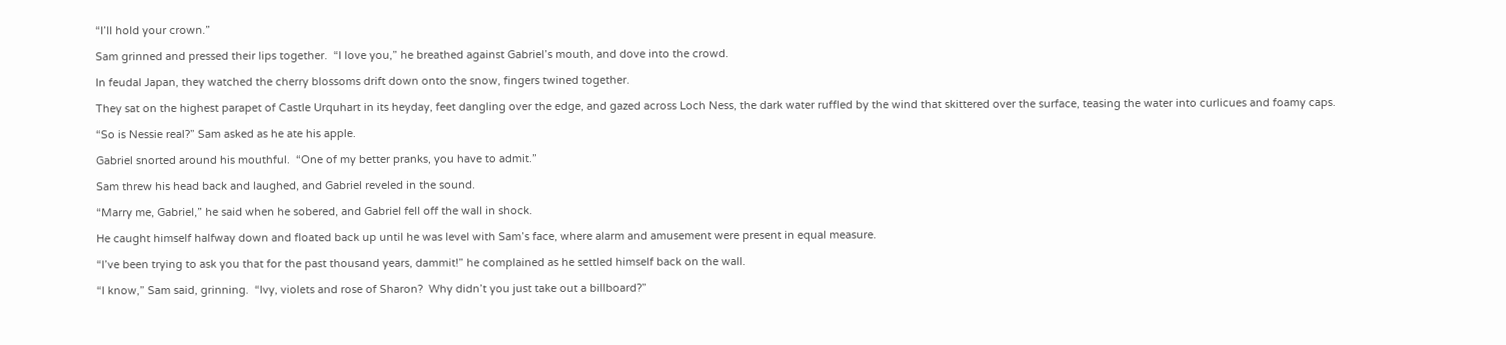“I’ll hold your crown.”

Sam grinned and pressed their lips together.  “I love you,” he breathed against Gabriel’s mouth, and dove into the crowd.

In feudal Japan, they watched the cherry blossoms drift down onto the snow, fingers twined together.

They sat on the highest parapet of Castle Urquhart in its heyday, feet dangling over the edge, and gazed across Loch Ness, the dark water ruffled by the wind that skittered over the surface, teasing the water into curlicues and foamy caps.

“So is Nessie real?” Sam asked as he ate his apple.

Gabriel snorted around his mouthful.  “One of my better pranks, you have to admit.”

Sam threw his head back and laughed, and Gabriel reveled in the sound.

“Marry me, Gabriel,” he said when he sobered, and Gabriel fell off the wall in shock.

He caught himself halfway down and floated back up until he was level with Sam’s face, where alarm and amusement were present in equal measure.

“I’ve been trying to ask you that for the past thousand years, dammit!” he complained as he settled himself back on the wall.

“I know,” Sam said, grinning.  “Ivy, violets and rose of Sharon?  Why didn’t you just take out a billboard?”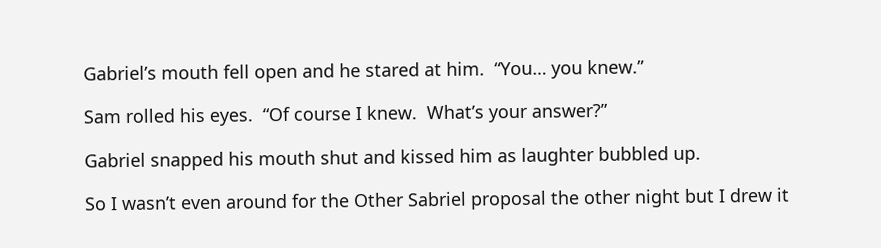Gabriel’s mouth fell open and he stared at him.  “You… you knew.”

Sam rolled his eyes.  “Of course I knew.  What’s your answer?”

Gabriel snapped his mouth shut and kissed him as laughter bubbled up.

So I wasn’t even around for the Other Sabriel proposal the other night but I drew it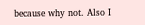because why not. Also I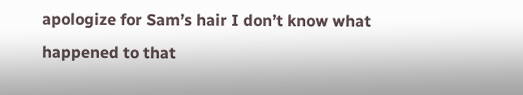apologize for Sam’s hair I don’t know what happened to that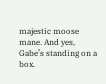majestic moose mane. And yes, Gabe’s standing on a box.